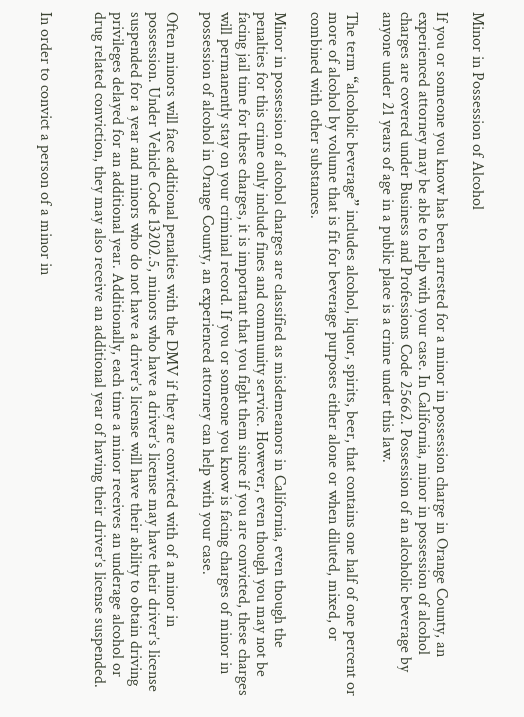Minor in Possession of Alcohol

If you or someone you know has been arrested for a minor in possession charge in Orange County, an experienced attorney may be able to help with your case. In California, minor in possession of alcohol charges are covered under Business and Professions Code 25662. Possession of an alcoholic beverage by anyone under 21 years of age in a public place is a crime under this law.

The term “alcoholic beverage” includes alcohol, liquor, spirits, beer, that contains one half of one percent or more of alcohol by volume that is fit for beverage purposes either alone or when diluted, mixed, or combined with other substances.

Minor in possession of alcohol charges are classified as misdemeanors in California, even though the penalties for this crime only include fines and community service. However, even though you may not be facing jail time for these charges, it is important that you fight them since if you are convicted, these charges will permanently stay on your criminal record. If you or someone you know is facing charges of minor in possession of alcohol in Orange County, an experienced attorney can help with your case.

Often minors will face additional penalties with the DMV if they are convicted with of a minor in possession. Under Vehicle Code 13202.5, minors who have a driver’s license may have their driver’s license suspended for a year and minors who do not have a driver’s license will have their ability to obtain driving privileges delayed for an additional year. Additionally, each time a minor receives an underage alcohol or drug related conviction, they may also receive an additional year of having their driver’s license suspended.


In order to convict a person of a minor in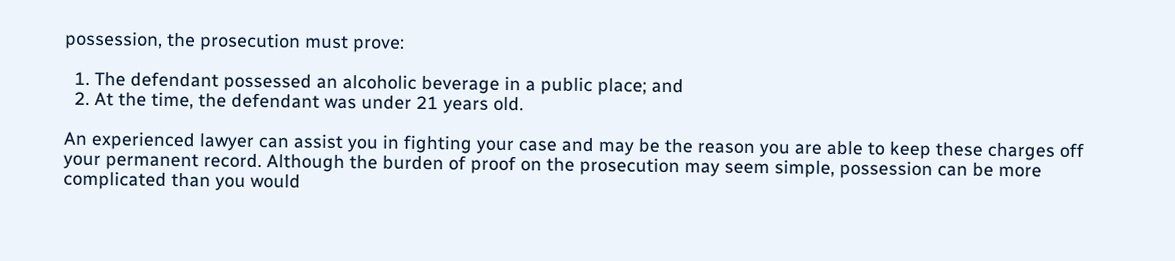possession, the prosecution must prove:

  1. The defendant possessed an alcoholic beverage in a public place; and
  2. At the time, the defendant was under 21 years old.

An experienced lawyer can assist you in fighting your case and may be the reason you are able to keep these charges off your permanent record. Although the burden of proof on the prosecution may seem simple, possession can be more complicated than you would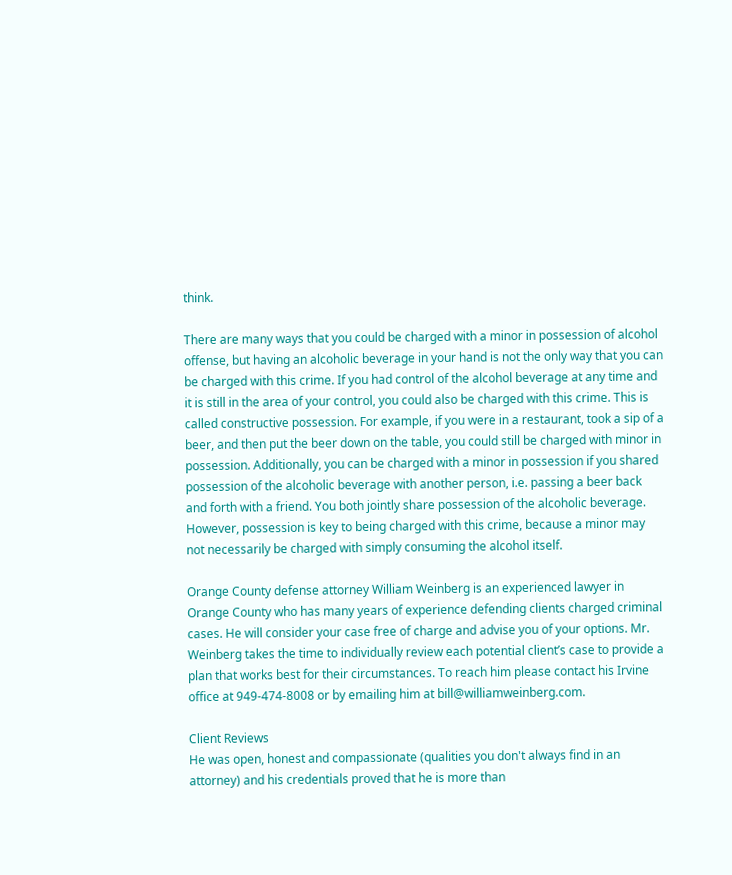think.

There are many ways that you could be charged with a minor in possession of alcohol offense, but having an alcoholic beverage in your hand is not the only way that you can be charged with this crime. If you had control of the alcohol beverage at any time and it is still in the area of your control, you could also be charged with this crime. This is called constructive possession. For example, if you were in a restaurant, took a sip of a beer, and then put the beer down on the table, you could still be charged with minor in possession. Additionally, you can be charged with a minor in possession if you shared possession of the alcoholic beverage with another person, i.e. passing a beer back and forth with a friend. You both jointly share possession of the alcoholic beverage. However, possession is key to being charged with this crime, because a minor may not necessarily be charged with simply consuming the alcohol itself.

Orange County defense attorney William Weinberg is an experienced lawyer in Orange County who has many years of experience defending clients charged criminal cases. He will consider your case free of charge and advise you of your options. Mr. Weinberg takes the time to individually review each potential client’s case to provide a plan that works best for their circumstances. To reach him please contact his Irvine office at 949-474-8008 or by emailing him at bill@williamweinberg.com.

Client Reviews
He was open, honest and compassionate (qualities you don't always find in an attorney) and his credentials proved that he is more than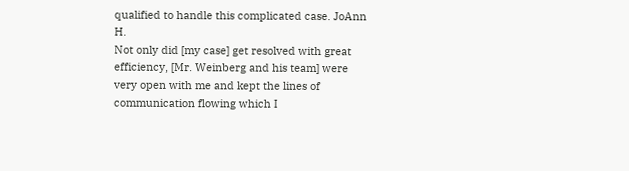qualified to handle this complicated case. JoAnn H.
Not only did [my case] get resolved with great efficiency, [Mr. Weinberg and his team] were very open with me and kept the lines of communication flowing which I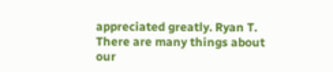appreciated greatly. Ryan T.
There are many things about our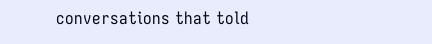conversations that told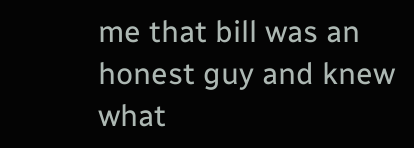me that bill was an honest guy and knew what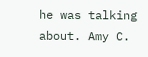he was talking about. Amy C.